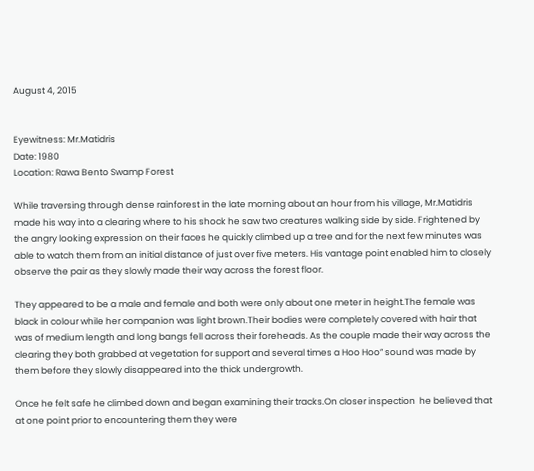August 4, 2015


Eyewitness: Mr.Matidris
Date: 1980
Location: Rawa Bento Swamp Forest

While traversing through dense rainforest in the late morning about an hour from his village, Mr.Matidris made his way into a clearing where to his shock he saw two creatures walking side by side. Frightened by the angry looking expression on their faces he quickly climbed up a tree and for the next few minutes was able to watch them from an initial distance of just over five meters. His vantage point enabled him to closely observe the pair as they slowly made their way across the forest floor.

They appeared to be a male and female and both were only about one meter in height.The female was black in colour while her companion was light brown.Their bodies were completely covered with hair that was of medium length and long bangs fell across their foreheads. As the couple made their way across the clearing they both grabbed at vegetation for support and several times a Hoo Hoo” sound was made by them before they slowly disappeared into the thick undergrowth.

Once he felt safe he climbed down and began examining their tracks.On closer inspection  he believed that at one point prior to encountering them they were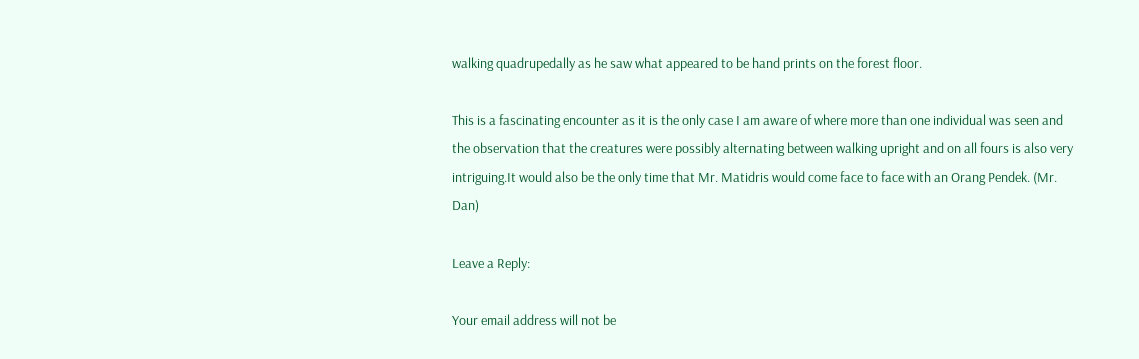walking quadrupedally as he saw what appeared to be hand prints on the forest floor.

This is a fascinating encounter as it is the only case I am aware of where more than one individual was seen and the observation that the creatures were possibly alternating between walking upright and on all fours is also very intriguing.It would also be the only time that Mr. Matidris would come face to face with an Orang Pendek. (Mr. Dan)

Leave a Reply:

Your email address will not be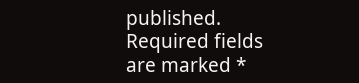published. Required fields are marked *